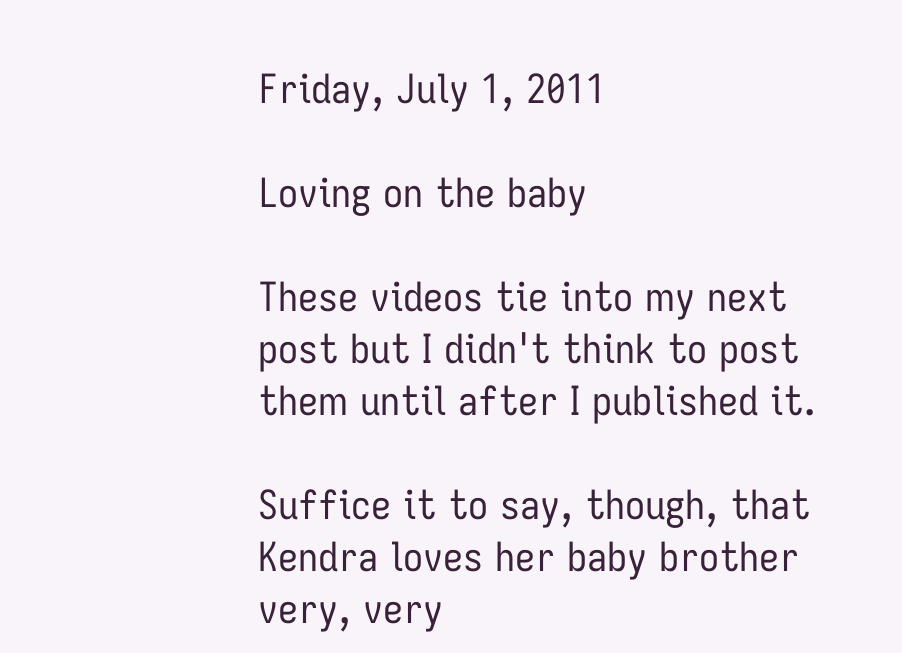Friday, July 1, 2011

Loving on the baby

These videos tie into my next post but I didn't think to post them until after I published it.

Suffice it to say, though, that Kendra loves her baby brother very, very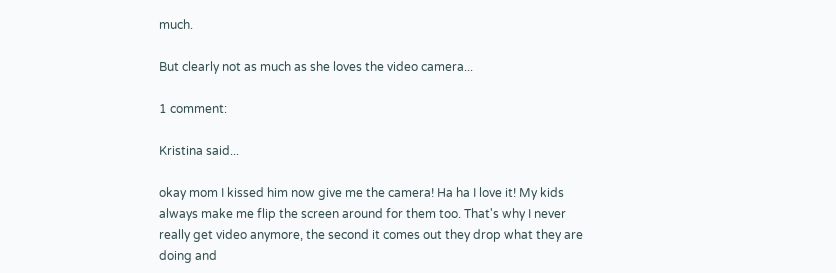much.

But clearly not as much as she loves the video camera...

1 comment:

Kristina said...

okay mom I kissed him now give me the camera! Ha ha I love it! My kids always make me flip the screen around for them too. That's why I never really get video anymore, the second it comes out they drop what they are doing and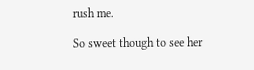rush me.

So sweet though to see her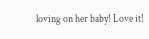loving on her baby! Love it!